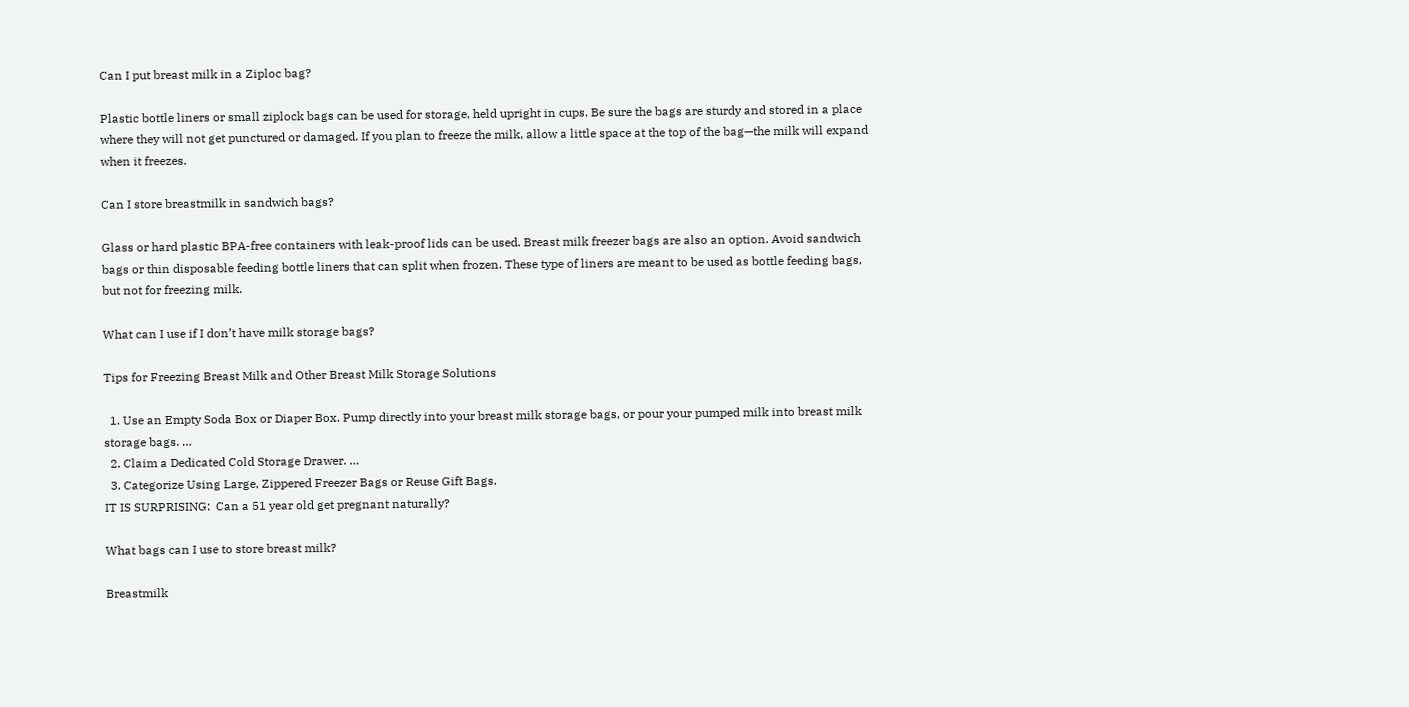Can I put breast milk in a Ziploc bag?

Plastic bottle liners or small ziplock bags can be used for storage, held upright in cups. Be sure the bags are sturdy and stored in a place where they will not get punctured or damaged. If you plan to freeze the milk, allow a little space at the top of the bag—the milk will expand when it freezes.

Can I store breastmilk in sandwich bags?

Glass or hard plastic BPA-free containers with leak-proof lids can be used. Breast milk freezer bags are also an option. Avoid sandwich bags or thin disposable feeding bottle liners that can split when frozen. These type of liners are meant to be used as bottle feeding bags, but not for freezing milk.

What can I use if I don’t have milk storage bags?

Tips for Freezing Breast Milk and Other Breast Milk Storage Solutions

  1. Use an Empty Soda Box or Diaper Box. Pump directly into your breast milk storage bags, or pour your pumped milk into breast milk storage bags. …
  2. Claim a Dedicated Cold Storage Drawer. …
  3. Categorize Using Large, Zippered Freezer Bags or Reuse Gift Bags.
IT IS SURPRISING:  Can a 51 year old get pregnant naturally?

What bags can I use to store breast milk?

Breastmilk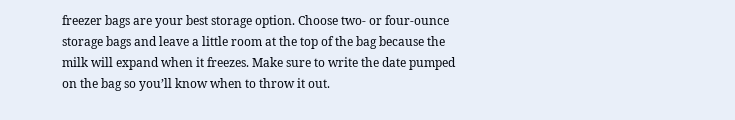freezer bags are your best storage option. Choose two- or four-ounce storage bags and leave a little room at the top of the bag because the milk will expand when it freezes. Make sure to write the date pumped on the bag so you’ll know when to throw it out.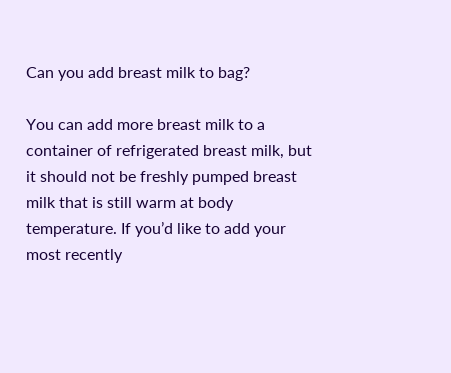Can you add breast milk to bag?

You can add more breast milk to a container of refrigerated breast milk, but it should not be freshly pumped breast milk that is still warm at body temperature. If you’d like to add your most recently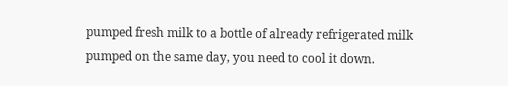pumped fresh milk to a bottle of already refrigerated milk pumped on the same day, you need to cool it down.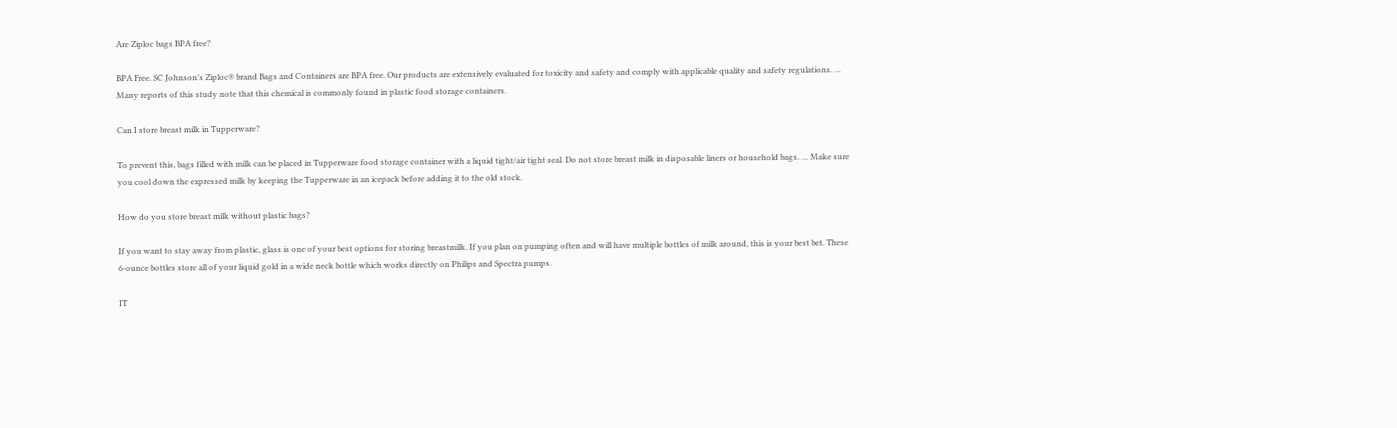Are Ziploc bags BPA free?

BPA Free. SC Johnson’s Ziploc® brand Bags and Containers are BPA free. Our products are extensively evaluated for toxicity and safety and comply with applicable quality and safety regulations. … Many reports of this study note that this chemical is commonly found in plastic food storage containers.

Can I store breast milk in Tupperware?

To prevent this, bags filled with milk can be placed in Tupperware food storage container with a liquid tight/air tight seal. Do not store breast milk in disposable liners or household bags. … Make sure you cool down the expressed milk by keeping the Tupperware in an icepack before adding it to the old stock.

How do you store breast milk without plastic bags?

If you want to stay away from plastic, glass is one of your best options for storing breastmilk. If you plan on pumping often and will have multiple bottles of milk around, this is your best bet. These 6-ounce bottles store all of your liquid gold in a wide neck bottle which works directly on Philips and Spectra pumps.

IT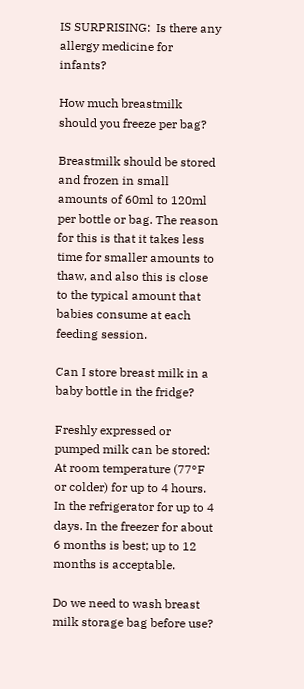IS SURPRISING:  Is there any allergy medicine for infants?

How much breastmilk should you freeze per bag?

Breastmilk should be stored and frozen in small amounts of 60ml to 120ml per bottle or bag. The reason for this is that it takes less time for smaller amounts to thaw, and also this is close to the typical amount that babies consume at each feeding session.

Can I store breast milk in a baby bottle in the fridge?

Freshly expressed or pumped milk can be stored: At room temperature (77°F or colder) for up to 4 hours. In the refrigerator for up to 4 days. In the freezer for about 6 months is best; up to 12 months is acceptable.

Do we need to wash breast milk storage bag before use?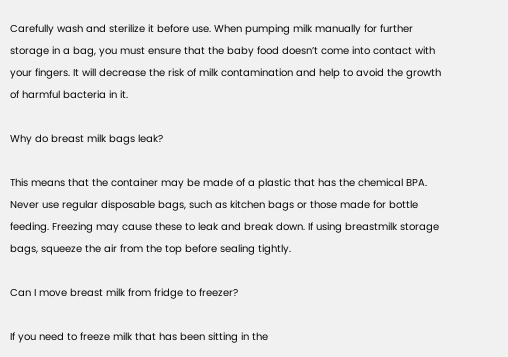Carefully wash and sterilize it before use. When pumping milk manually for further storage in a bag, you must ensure that the baby food doesn’t come into contact with your fingers. It will decrease the risk of milk contamination and help to avoid the growth of harmful bacteria in it.

Why do breast milk bags leak?

This means that the container may be made of a plastic that has the chemical BPA. Never use regular disposable bags, such as kitchen bags or those made for bottle feeding. Freezing may cause these to leak and break down. If using breastmilk storage bags, squeeze the air from the top before sealing tightly.

Can I move breast milk from fridge to freezer?

If you need to freeze milk that has been sitting in the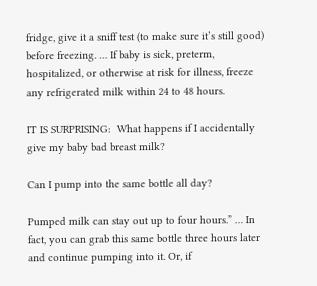fridge, give it a sniff test (to make sure it’s still good) before freezing. … If baby is sick, preterm, hospitalized, or otherwise at risk for illness, freeze any refrigerated milk within 24 to 48 hours.

IT IS SURPRISING:  What happens if I accidentally give my baby bad breast milk?

Can I pump into the same bottle all day?

Pumped milk can stay out up to four hours.” … In fact, you can grab this same bottle three hours later and continue pumping into it. Or, if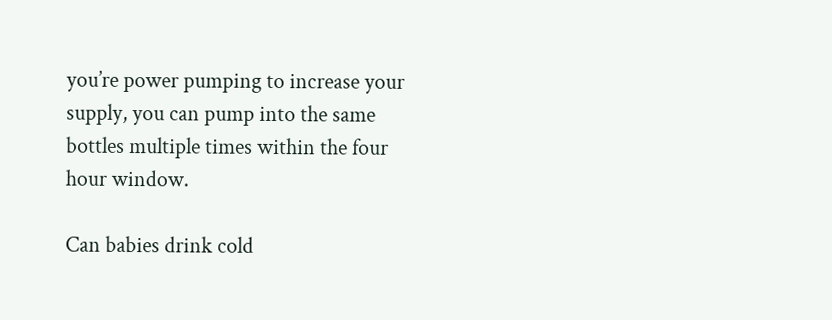you’re power pumping to increase your supply, you can pump into the same bottles multiple times within the four hour window.

Can babies drink cold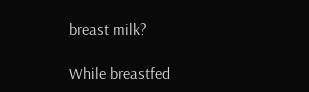breast milk?

While breastfed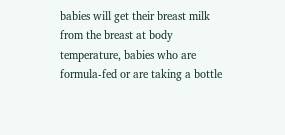babies will get their breast milk from the breast at body temperature, babies who are formula-fed or are taking a bottle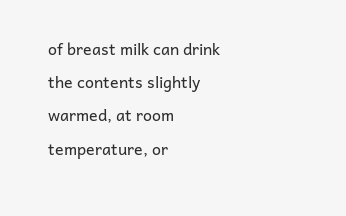of breast milk can drink the contents slightly warmed, at room temperature, or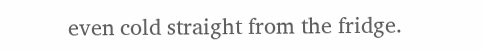even cold straight from the fridge.